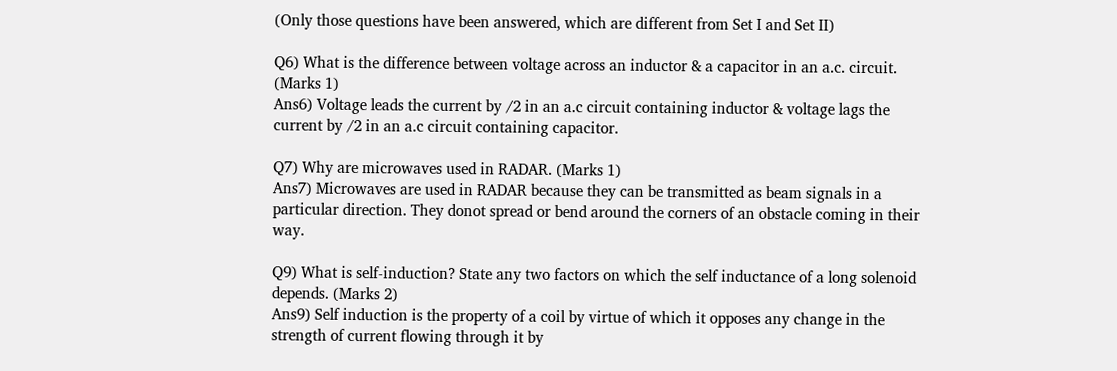(Only those questions have been answered, which are different from Set I and Set II)

Q6) What is the difference between voltage across an inductor & a capacitor in an a.c. circuit. (Marks 1)
Ans6) Voltage leads the current by /2 in an a.c circuit containing inductor & voltage lags the current by /2 in an a.c circuit containing capacitor.

Q7) Why are microwaves used in RADAR. (Marks 1)
Ans7) Microwaves are used in RADAR because they can be transmitted as beam signals in a particular direction. They donot spread or bend around the corners of an obstacle coming in their way.

Q9) What is self-induction? State any two factors on which the self inductance of a long solenoid depends. (Marks 2)
Ans9) Self induction is the property of a coil by virtue of which it opposes any change in the strength of current flowing through it by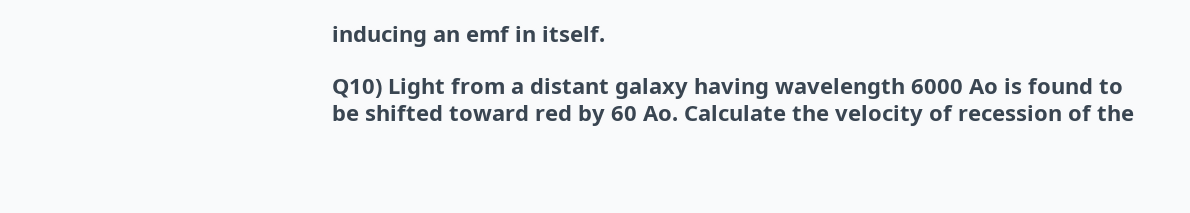inducing an emf in itself.

Q10) Light from a distant galaxy having wavelength 6000 Ao is found to be shifted toward red by 60 Ao. Calculate the velocity of recession of the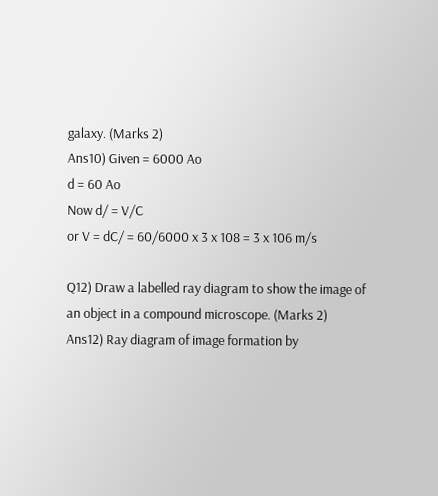galaxy. (Marks 2)
Ans10) Given = 6000 Ao
d = 60 Ao
Now d/ = V/C
or V = dC/ = 60/6000 x 3 x 108 = 3 x 106 m/s

Q12) Draw a labelled ray diagram to show the image of an object in a compound microscope. (Marks 2)
Ans12) Ray diagram of image formation by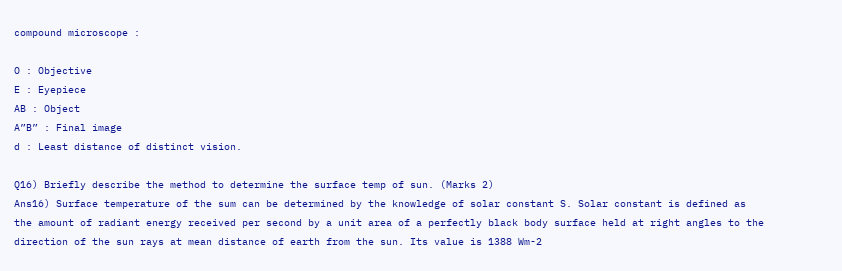compound microscope :

O : Objective
E : Eyepiece
AB : Object
A”B” : Final image
d : Least distance of distinct vision.

Q16) Briefly describe the method to determine the surface temp of sun. (Marks 2)
Ans16) Surface temperature of the sum can be determined by the knowledge of solar constant S. Solar constant is defined as the amount of radiant energy received per second by a unit area of a perfectly black body surface held at right angles to the direction of the sun rays at mean distance of earth from the sun. Its value is 1388 Wm-2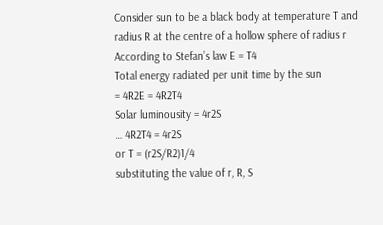Consider sun to be a black body at temperature T and radius R at the centre of a hollow sphere of radius r
According to Stefan’s law E = T4
Total energy radiated per unit time by the sun
= 4R2E = 4R2T4
Solar luminousity = 4r2S
… 4R2T4 = 4r2S
or T = (r2S/R2)1/4
substituting the value of r, R, S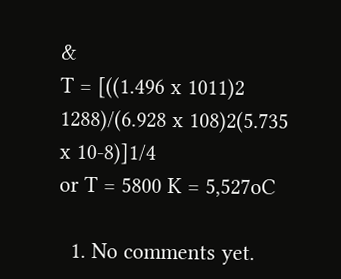&
T = [((1.496 x 1011)2 1288)/(6.928 x 108)2(5.735 x 10-8)]1/4
or T = 5800 K = 5,527oC

  1. No comments yet.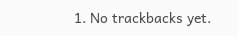1. No trackbacks yet.